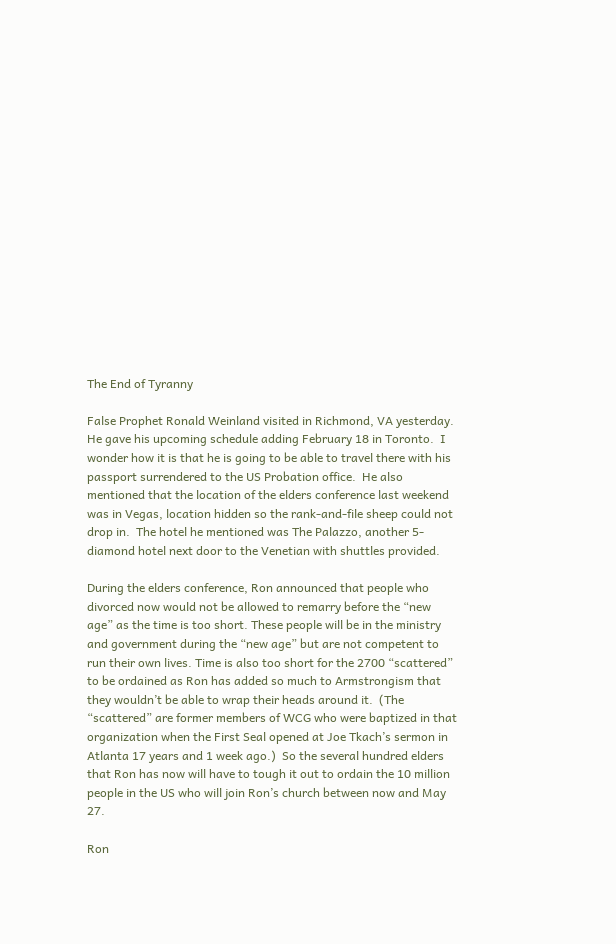The End of Tyranny

False Prophet Ronald Weinland visited in Richmond, VA yesterday.  He gave his upcoming schedule adding February 18 in Toronto.  I wonder how it is that he is going to be able to travel there with his passport surrendered to the US Probation office.  He also mentioned that the location of the elders conference last weekend was in Vegas, location hidden so the rank-and-file sheep could not drop in.  The hotel he mentioned was The Palazzo, another 5-diamond hotel next door to the Venetian with shuttles provided.

During the elders conference, Ron announced that people who divorced now would not be allowed to remarry before the “new age” as the time is too short. These people will be in the ministry and government during the “new age” but are not competent to run their own lives. Time is also too short for the 2700 “scattered” to be ordained as Ron has added so much to Armstrongism that they wouldn’t be able to wrap their heads around it.  (The “scattered” are former members of WCG who were baptized in that organization when the First Seal opened at Joe Tkach’s sermon in Atlanta 17 years and 1 week ago.)  So the several hundred elders that Ron has now will have to tough it out to ordain the 10 million people in the US who will join Ron’s church between now and May 27.

Ron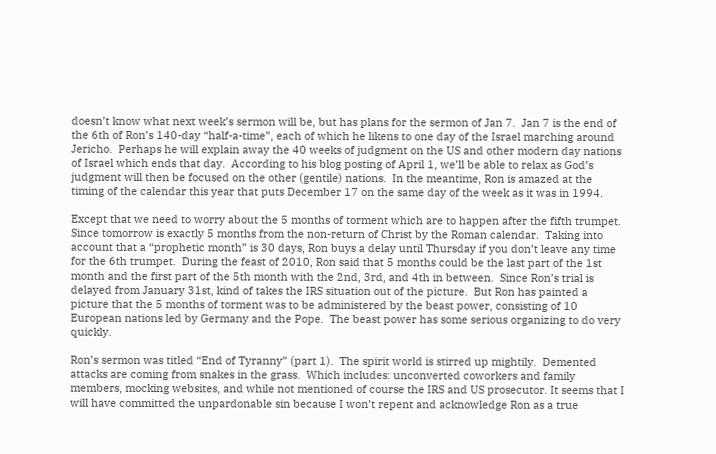doesn’t know what next week’s sermon will be, but has plans for the sermon of Jan 7.  Jan 7 is the end of the 6th of Ron’s 140-day “half-a-time”, each of which he likens to one day of the Israel marching around Jericho.  Perhaps he will explain away the 40 weeks of judgment on the US and other modern day nations of Israel which ends that day.  According to his blog posting of April 1, we’ll be able to relax as God’s judgment will then be focused on the other (gentile) nations.  In the meantime, Ron is amazed at the timing of the calendar this year that puts December 17 on the same day of the week as it was in 1994.

Except that we need to worry about the 5 months of torment which are to happen after the fifth trumpet.  Since tomorrow is exactly 5 months from the non-return of Christ by the Roman calendar.  Taking into account that a “prophetic month” is 30 days, Ron buys a delay until Thursday if you don’t leave any time for the 6th trumpet.  During the feast of 2010, Ron said that 5 months could be the last part of the 1st month and the first part of the 5th month with the 2nd, 3rd, and 4th in between.  Since Ron’s trial is delayed from January 31st, kind of takes the IRS situation out of the picture.  But Ron has painted a picture that the 5 months of torment was to be administered by the beast power, consisting of 10 European nations led by Germany and the Pope.  The beast power has some serious organizing to do very quickly.

Ron’s sermon was titled “End of Tyranny” (part 1).  The spirit world is stirred up mightily.  Demented attacks are coming from snakes in the grass.  Which includes: unconverted coworkers and family members, mocking websites, and while not mentioned of course the IRS and US prosecutor. It seems that I will have committed the unpardonable sin because I won’t repent and acknowledge Ron as a true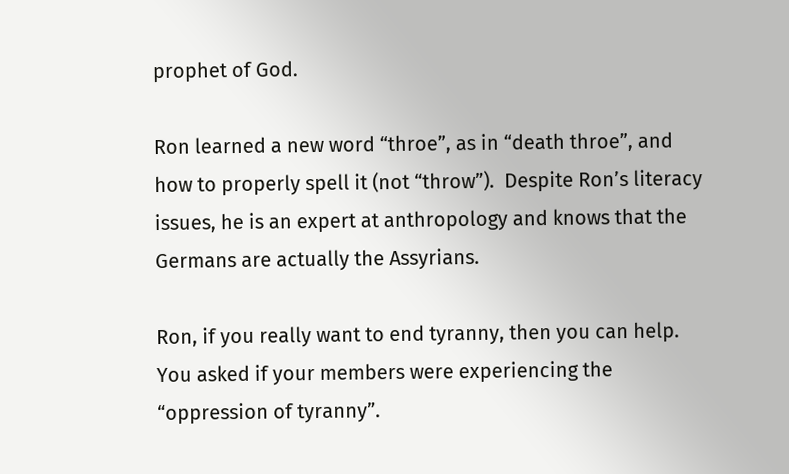prophet of God.

Ron learned a new word “throe”, as in “death throe”, and how to properly spell it (not “throw”).  Despite Ron’s literacy issues, he is an expert at anthropology and knows that the Germans are actually the Assyrians.

Ron, if you really want to end tyranny, then you can help. You asked if your members were experiencing the “oppression of tyranny”.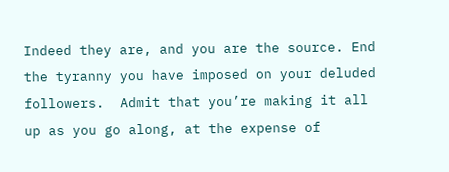Indeed they are, and you are the source. End the tyranny you have imposed on your deluded followers.  Admit that you’re making it all up as you go along, at the expense of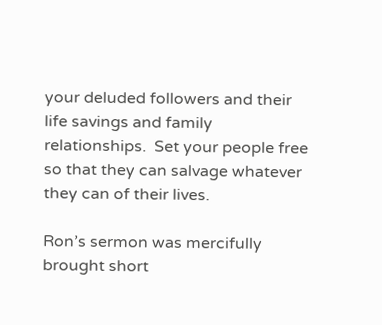your deluded followers and their life savings and family relationships.  Set your people free so that they can salvage whatever they can of their lives.

Ron’s sermon was mercifully brought short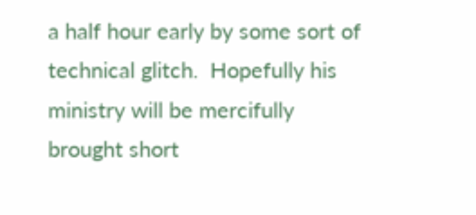a half hour early by some sort of technical glitch.  Hopefully his ministry will be mercifully brought short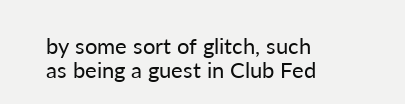by some sort of glitch, such as being a guest in Club Fed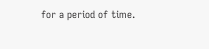for a period of time.